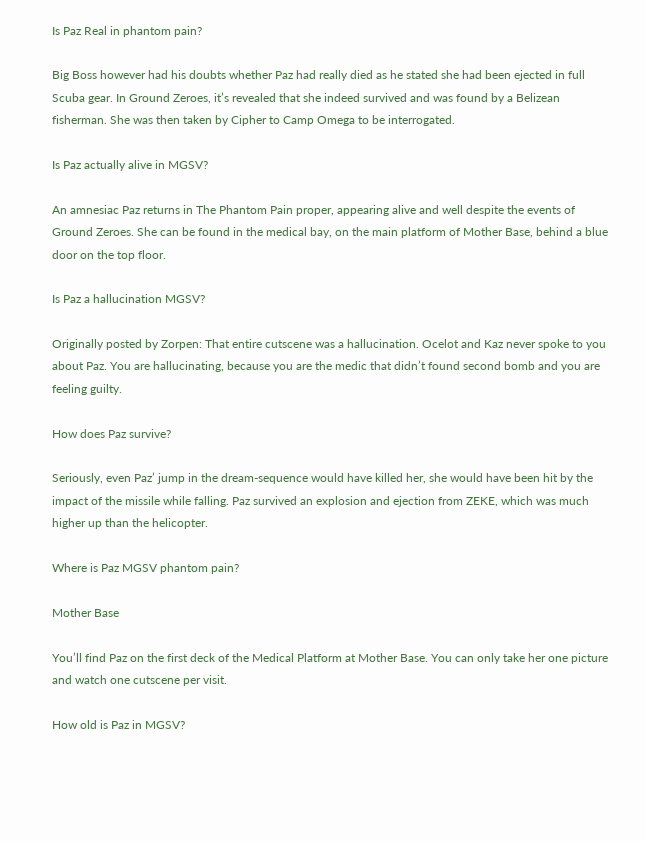Is Paz Real in phantom pain?

Big Boss however had his doubts whether Paz had really died as he stated she had been ejected in full Scuba gear. In Ground Zeroes, it’s revealed that she indeed survived and was found by a Belizean fisherman. She was then taken by Cipher to Camp Omega to be interrogated.

Is Paz actually alive in MGSV?

An amnesiac Paz returns in The Phantom Pain proper, appearing alive and well despite the events of Ground Zeroes. She can be found in the medical bay, on the main platform of Mother Base, behind a blue door on the top floor.

Is Paz a hallucination MGSV?

Originally posted by Zorpen: That entire cutscene was a hallucination. Ocelot and Kaz never spoke to you about Paz. You are hallucinating, because you are the medic that didn’t found second bomb and you are feeling guilty.

How does Paz survive?

Seriously, even Paz’ jump in the dream-sequence would have killed her, she would have been hit by the impact of the missile while falling. Paz survived an explosion and ejection from ZEKE, which was much higher up than the helicopter.

Where is Paz MGSV phantom pain?

Mother Base

You’ll find Paz on the first deck of the Medical Platform at Mother Base. You can only take her one picture and watch one cutscene per visit.

How old is Paz in MGSV?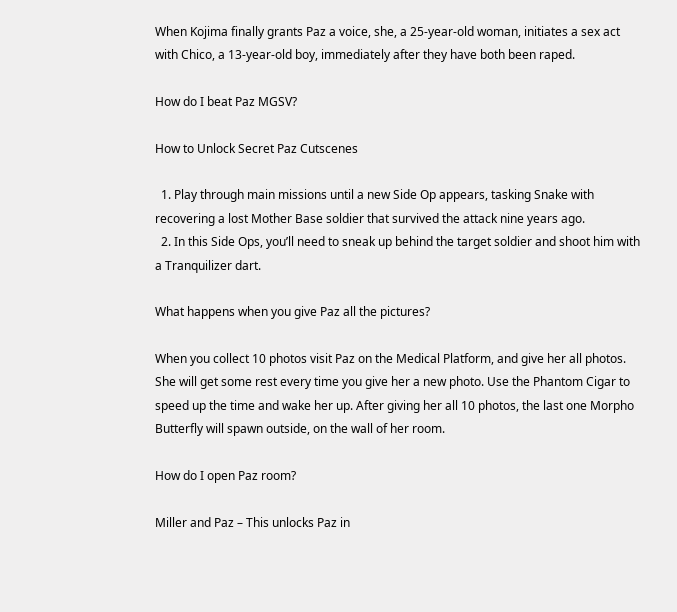When Kojima finally grants Paz a voice, she, a 25-year-old woman, initiates a sex act with Chico, a 13-year-old boy, immediately after they have both been raped.

How do I beat Paz MGSV?

How to Unlock Secret Paz Cutscenes

  1. Play through main missions until a new Side Op appears, tasking Snake with recovering a lost Mother Base soldier that survived the attack nine years ago.
  2. In this Side Ops, you’ll need to sneak up behind the target soldier and shoot him with a Tranquilizer dart.

What happens when you give Paz all the pictures?

When you collect 10 photos visit Paz on the Medical Platform, and give her all photos. She will get some rest every time you give her a new photo. Use the Phantom Cigar to speed up the time and wake her up. After giving her all 10 photos, the last one Morpho Butterfly will spawn outside, on the wall of her room.

How do I open Paz room?

Miller and Paz – This unlocks Paz in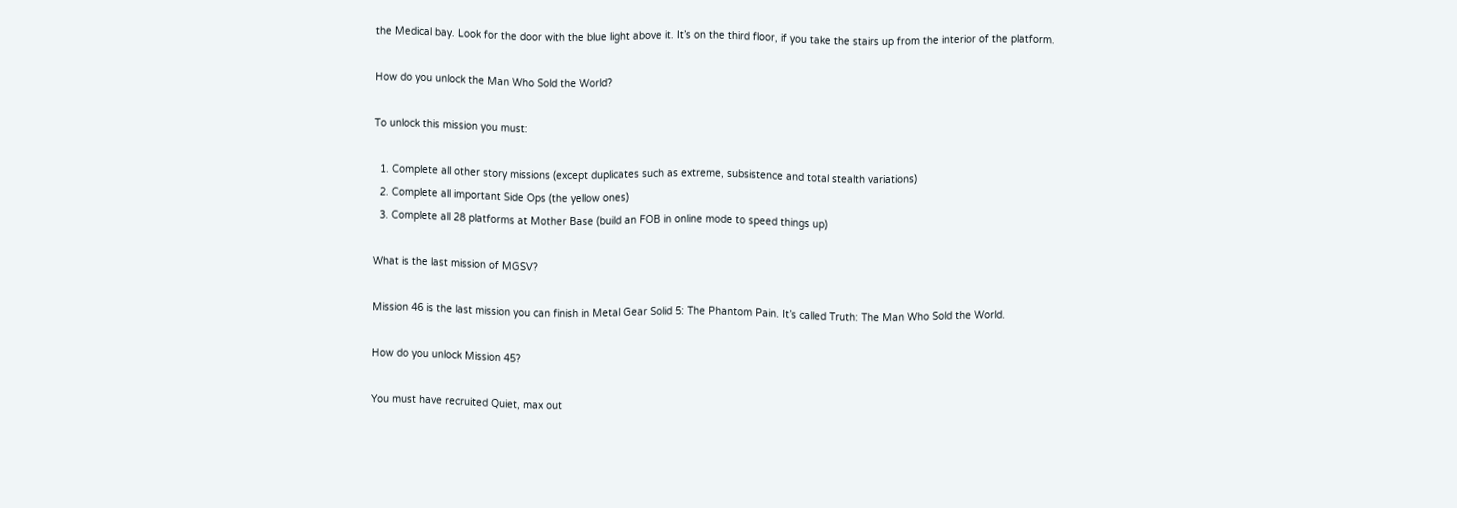the Medical bay. Look for the door with the blue light above it. It’s on the third floor, if you take the stairs up from the interior of the platform.

How do you unlock the Man Who Sold the World?

To unlock this mission you must:

  1. Complete all other story missions (except duplicates such as extreme, subsistence and total stealth variations)
  2. Complete all important Side Ops (the yellow ones)
  3. Complete all 28 platforms at Mother Base (build an FOB in online mode to speed things up)

What is the last mission of MGSV?

Mission 46 is the last mission you can finish in Metal Gear Solid 5: The Phantom Pain. It’s called Truth: The Man Who Sold the World.

How do you unlock Mission 45?

You must have recruited Quiet, max out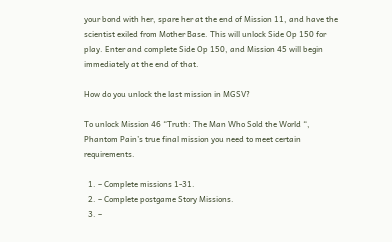your bond with her, spare her at the end of Mission 11, and have the scientist exiled from Mother Base. This will unlock Side Op 150 for play. Enter and complete Side Op 150, and Mission 45 will begin immediately at the end of that.

How do you unlock the last mission in MGSV?

To unlock Mission 46 “Truth: The Man Who Sold the World “, Phantom Pain’s true final mission you need to meet certain requirements.

  1. – Complete missions 1-31.
  2. – Complete postgame Story Missions.
  3. –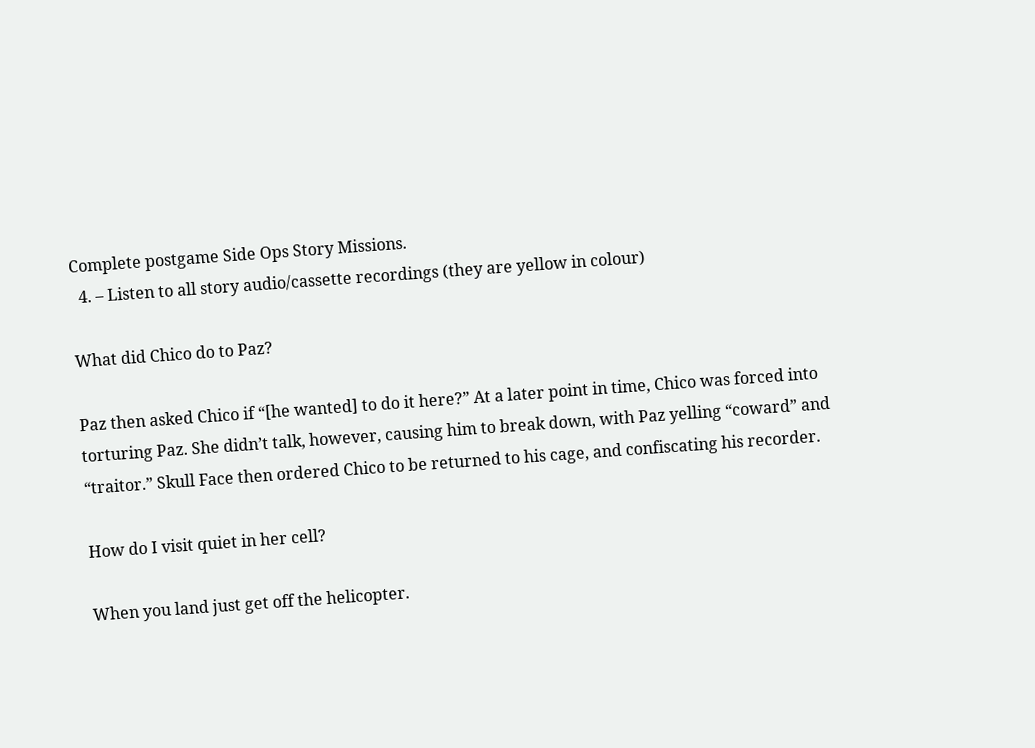Complete postgame Side Ops Story Missions.
  4. – Listen to all story audio/cassette recordings (they are yellow in colour)

What did Chico do to Paz?

Paz then asked Chico if “[he wanted] to do it here?” At a later point in time, Chico was forced into torturing Paz. She didn’t talk, however, causing him to break down, with Paz yelling “coward” and “traitor.” Skull Face then ordered Chico to be returned to his cage, and confiscating his recorder.

How do I visit quiet in her cell?

When you land just get off the helicopter.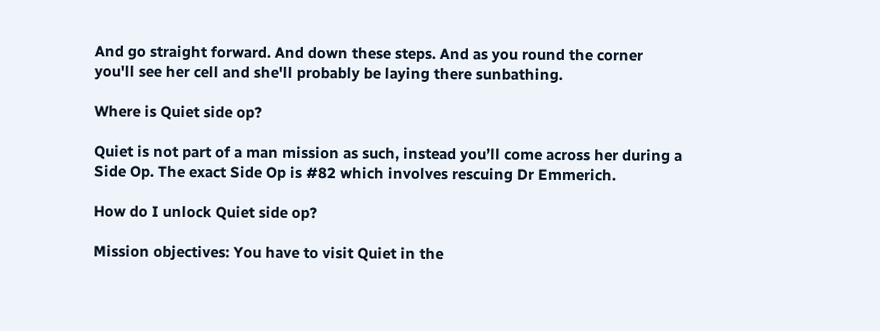And go straight forward. And down these steps. And as you round the corner you'll see her cell and she'll probably be laying there sunbathing.

Where is Quiet side op?

Quiet is not part of a man mission as such, instead you’ll come across her during a Side Op. The exact Side Op is #82 which involves rescuing Dr Emmerich.

How do I unlock Quiet side op?

Mission objectives: You have to visit Quiet in the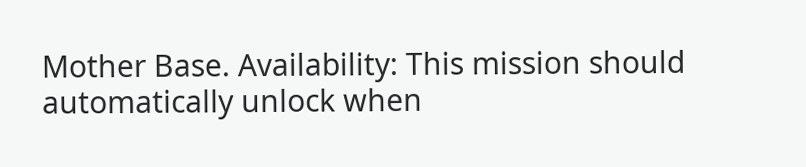Mother Base. Availability: This mission should automatically unlock when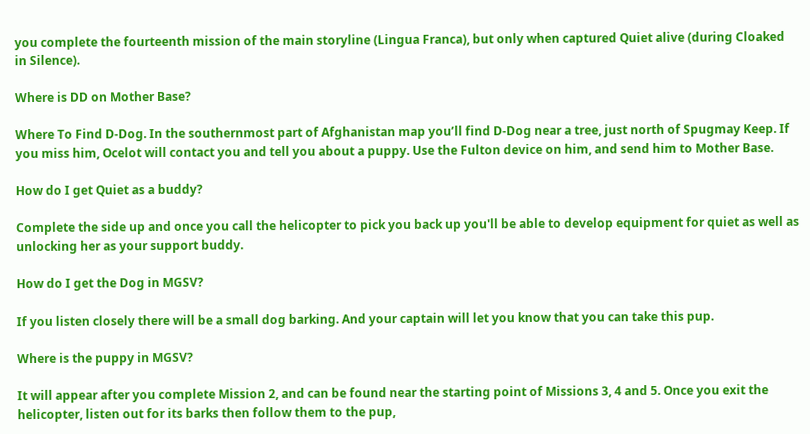you complete the fourteenth mission of the main storyline (Lingua Franca), but only when captured Quiet alive (during Cloaked in Silence).

Where is DD on Mother Base?

Where To Find D-Dog. In the southernmost part of Afghanistan map you’ll find D-Dog near a tree, just north of Spugmay Keep. If you miss him, Ocelot will contact you and tell you about a puppy. Use the Fulton device on him, and send him to Mother Base.

How do I get Quiet as a buddy?

Complete the side up and once you call the helicopter to pick you back up you'll be able to develop equipment for quiet as well as unlocking her as your support buddy.

How do I get the Dog in MGSV?

If you listen closely there will be a small dog barking. And your captain will let you know that you can take this pup.

Where is the puppy in MGSV?

It will appear after you complete Mission 2, and can be found near the starting point of Missions 3, 4 and 5. Once you exit the helicopter, listen out for its barks then follow them to the pup,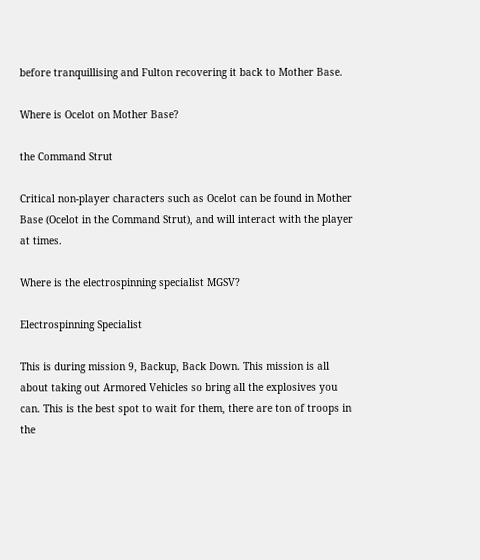before tranquillising and Fulton recovering it back to Mother Base.

Where is Ocelot on Mother Base?

the Command Strut

Critical non-player characters such as Ocelot can be found in Mother Base (Ocelot in the Command Strut), and will interact with the player at times.

Where is the electrospinning specialist MGSV?

Electrospinning Specialist

This is during mission 9, Backup, Back Down. This mission is all about taking out Armored Vehicles so bring all the explosives you can. This is the best spot to wait for them, there are ton of troops in the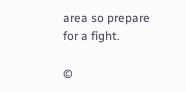area so prepare for a fight.

©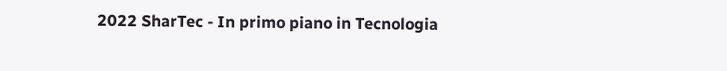2022 SharTec - In primo piano in Tecnologia